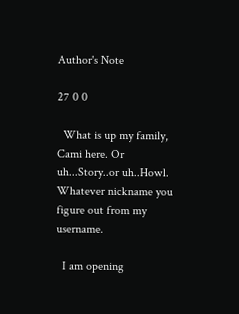Author's Note

27 0 0

  What is up my family, Cami here. Or uh...Story..or uh..Howl. Whatever nickname you figure out from my username.

  I am opening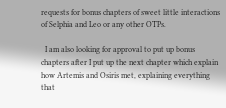requests for bonus chapters of sweet little interactions of Selphia and Leo or any other OTPs.

  I am also looking for approval to put up bonus chapters after I put up the next chapter which explain how Artemis and Osiris met, explaining everything that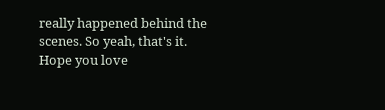really happened behind the scenes. So yeah, that's it. Hope you love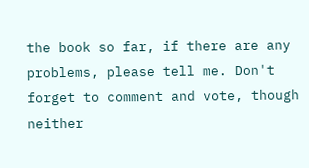the book so far, if there are any problems, please tell me. Don't forget to comment and vote, though neither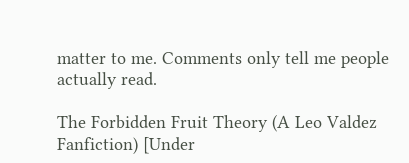matter to me. Comments only tell me people actually read.

The Forbidden Fruit Theory (A Leo Valdez Fanfiction) [Under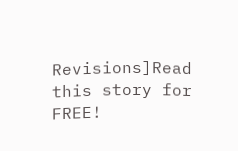Revisions]Read this story for FREE!